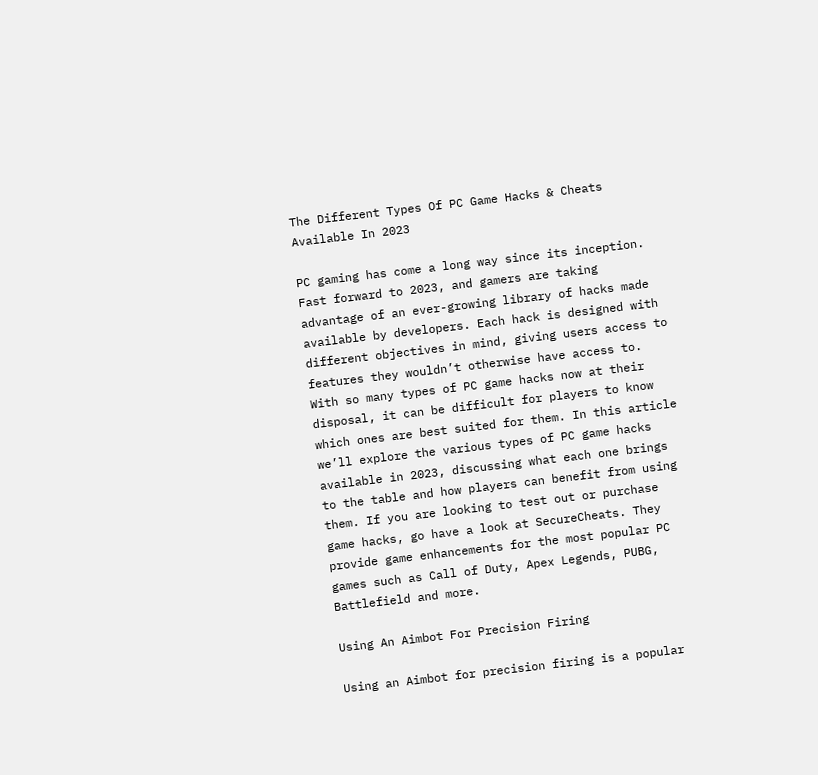The Different Types Of PC Game Hacks & Cheats Available In 2023

PC gaming has come a long way since its inception. Fast forward to 2023, and gamers are taking advantage of an ever-growing library of hacks made available by developers. Each hack is designed with different objectives in mind, giving users access to features they wouldn’t otherwise have access to. With so many types of PC game hacks now at their disposal, it can be difficult for players to know which ones are best suited for them. In this article we’ll explore the various types of PC game hacks available in 2023, discussing what each one brings to the table and how players can benefit from using them. If you are looking to test out or purchase game hacks, go have a look at SecureCheats. They provide game enhancements for the most popular PC games such as Call of Duty, Apex Legends, PUBG, Battlefield and more.

Using An Aimbot For Precision Firing

Using an Aimbot for precision firing is a popular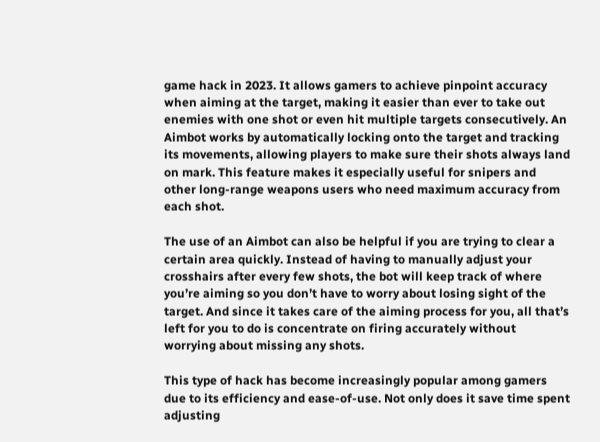game hack in 2023. It allows gamers to achieve pinpoint accuracy when aiming at the target, making it easier than ever to take out enemies with one shot or even hit multiple targets consecutively. An Aimbot works by automatically locking onto the target and tracking its movements, allowing players to make sure their shots always land on mark. This feature makes it especially useful for snipers and other long-range weapons users who need maximum accuracy from each shot.

The use of an Aimbot can also be helpful if you are trying to clear a certain area quickly. Instead of having to manually adjust your crosshairs after every few shots, the bot will keep track of where you’re aiming so you don’t have to worry about losing sight of the target. And since it takes care of the aiming process for you, all that’s left for you to do is concentrate on firing accurately without worrying about missing any shots.

This type of hack has become increasingly popular among gamers due to its efficiency and ease-of-use. Not only does it save time spent adjusting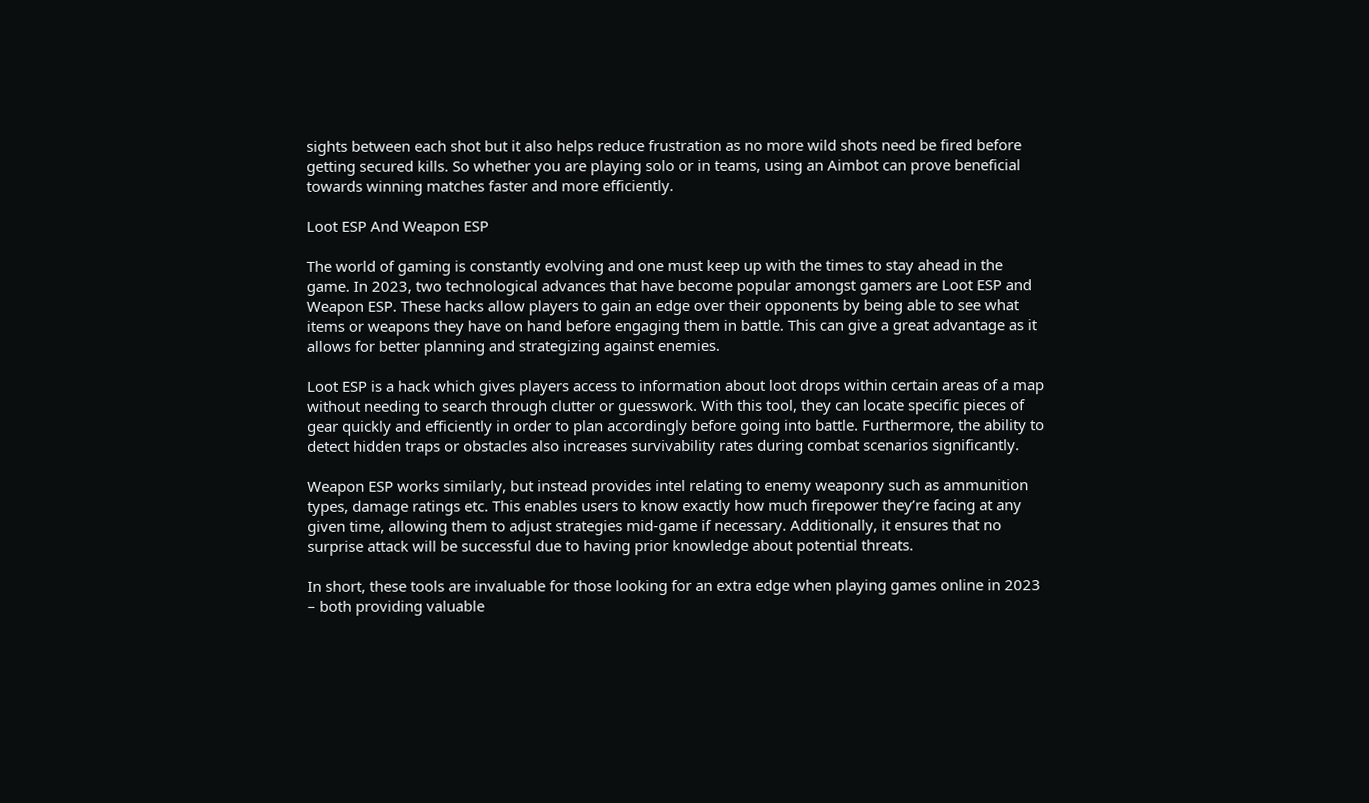sights between each shot but it also helps reduce frustration as no more wild shots need be fired before getting secured kills. So whether you are playing solo or in teams, using an Aimbot can prove beneficial towards winning matches faster and more efficiently.

Loot ESP And Weapon ESP

The world of gaming is constantly evolving and one must keep up with the times to stay ahead in the game. In 2023, two technological advances that have become popular amongst gamers are Loot ESP and Weapon ESP. These hacks allow players to gain an edge over their opponents by being able to see what items or weapons they have on hand before engaging them in battle. This can give a great advantage as it allows for better planning and strategizing against enemies.

Loot ESP is a hack which gives players access to information about loot drops within certain areas of a map without needing to search through clutter or guesswork. With this tool, they can locate specific pieces of gear quickly and efficiently in order to plan accordingly before going into battle. Furthermore, the ability to detect hidden traps or obstacles also increases survivability rates during combat scenarios significantly.

Weapon ESP works similarly, but instead provides intel relating to enemy weaponry such as ammunition types, damage ratings etc. This enables users to know exactly how much firepower they’re facing at any given time, allowing them to adjust strategies mid-game if necessary. Additionally, it ensures that no surprise attack will be successful due to having prior knowledge about potential threats.

In short, these tools are invaluable for those looking for an extra edge when playing games online in 2023 – both providing valuable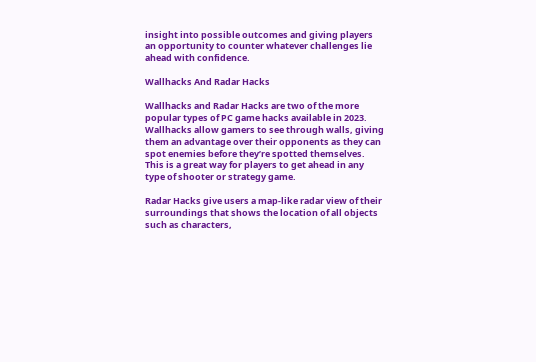insight into possible outcomes and giving players an opportunity to counter whatever challenges lie ahead with confidence.

Wallhacks And Radar Hacks

Wallhacks and Radar Hacks are two of the more popular types of PC game hacks available in 2023. Wallhacks allow gamers to see through walls, giving them an advantage over their opponents as they can spot enemies before they’re spotted themselves. This is a great way for players to get ahead in any type of shooter or strategy game.

Radar Hacks give users a map-like radar view of their surroundings that shows the location of all objects such as characters,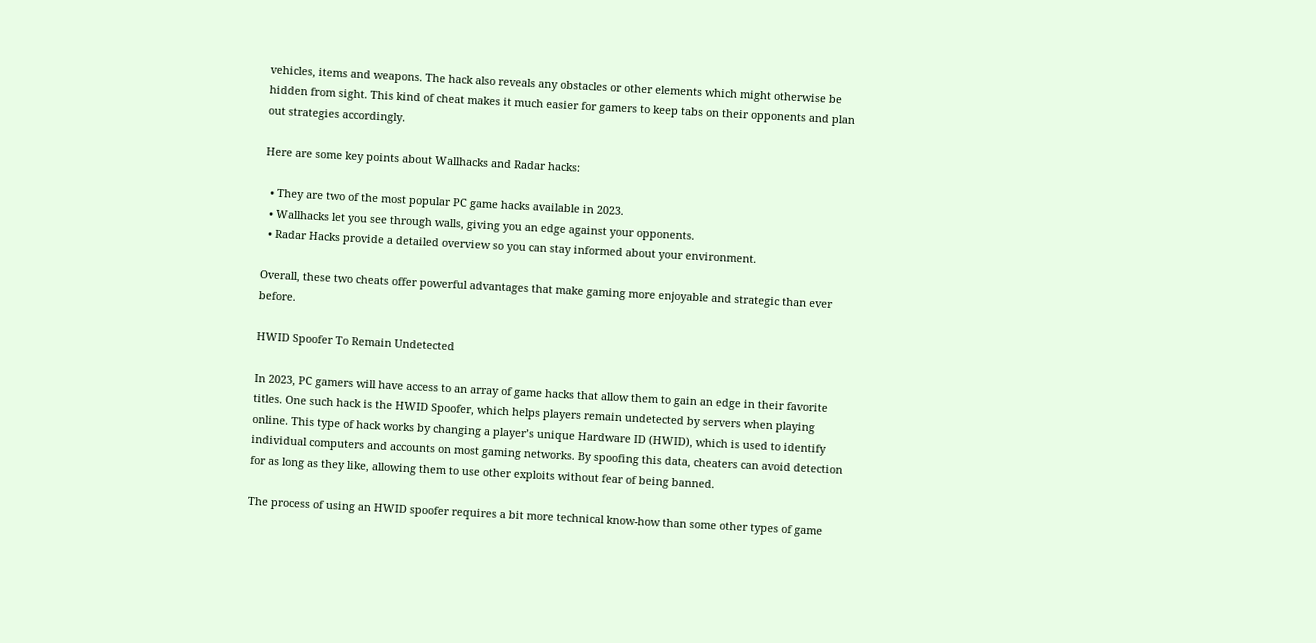vehicles, items and weapons. The hack also reveals any obstacles or other elements which might otherwise be hidden from sight. This kind of cheat makes it much easier for gamers to keep tabs on their opponents and plan out strategies accordingly.

Here are some key points about Wallhacks and Radar hacks:

  • They are two of the most popular PC game hacks available in 2023.
  • Wallhacks let you see through walls, giving you an edge against your opponents.
  • Radar Hacks provide a detailed overview so you can stay informed about your environment.

Overall, these two cheats offer powerful advantages that make gaming more enjoyable and strategic than ever before.

HWID Spoofer To Remain Undetected

In 2023, PC gamers will have access to an array of game hacks that allow them to gain an edge in their favorite titles. One such hack is the HWID Spoofer, which helps players remain undetected by servers when playing online. This type of hack works by changing a player’s unique Hardware ID (HWID), which is used to identify individual computers and accounts on most gaming networks. By spoofing this data, cheaters can avoid detection for as long as they like, allowing them to use other exploits without fear of being banned.

The process of using an HWID spoofer requires a bit more technical know-how than some other types of game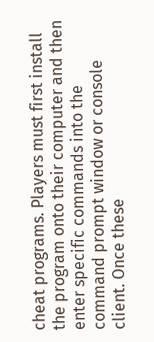cheat programs. Players must first install the program onto their computer and then enter specific commands into the command prompt window or console client. Once these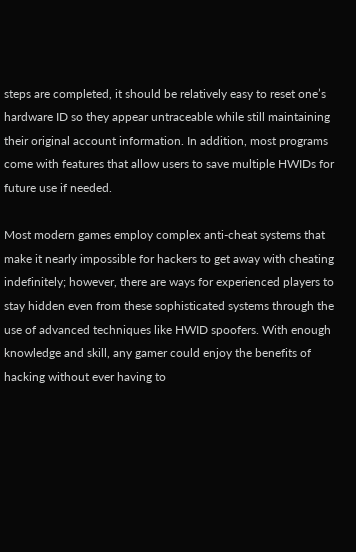steps are completed, it should be relatively easy to reset one’s hardware ID so they appear untraceable while still maintaining their original account information. In addition, most programs come with features that allow users to save multiple HWIDs for future use if needed.

Most modern games employ complex anti-cheat systems that make it nearly impossible for hackers to get away with cheating indefinitely; however, there are ways for experienced players to stay hidden even from these sophisticated systems through the use of advanced techniques like HWID spoofers. With enough knowledge and skill, any gamer could enjoy the benefits of hacking without ever having to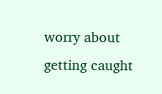worry about getting caught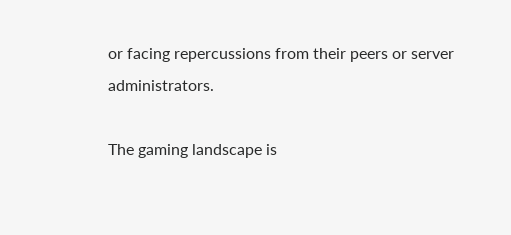or facing repercussions from their peers or server administrators.

The gaming landscape is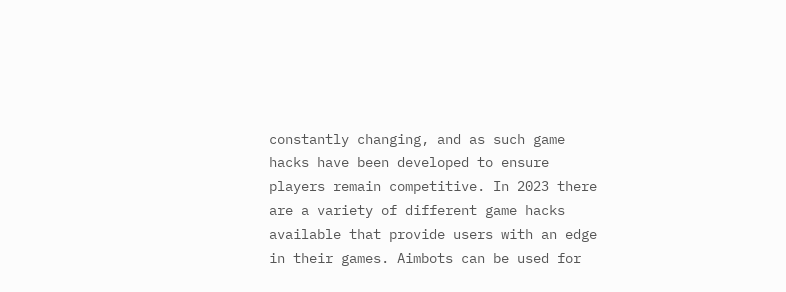constantly changing, and as such game hacks have been developed to ensure players remain competitive. In 2023 there are a variety of different game hacks available that provide users with an edge in their games. Aimbots can be used for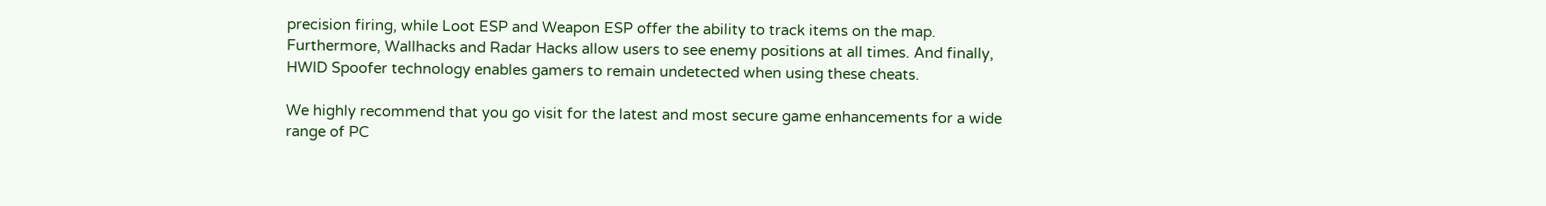precision firing, while Loot ESP and Weapon ESP offer the ability to track items on the map. Furthermore, Wallhacks and Radar Hacks allow users to see enemy positions at all times. And finally, HWID Spoofer technology enables gamers to remain undetected when using these cheats.

We highly recommend that you go visit for the latest and most secure game enhancements for a wide range of PC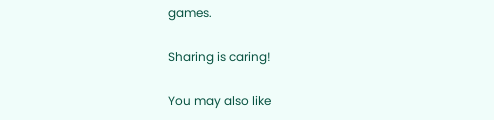games.

Sharing is caring!

You may also like